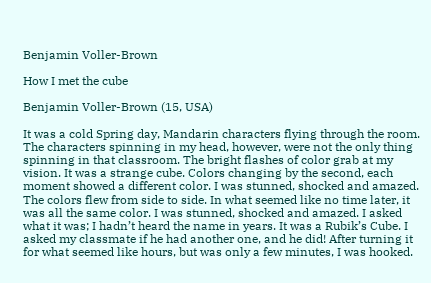Benjamin Voller-Brown

How I met the cube

Benjamin Voller-Brown (15, USA)

It was a cold Spring day, Mandarin characters flying through the room. The characters spinning in my head, however, were not the only thing spinning in that classroom. The bright flashes of color grab at my vision. It was a strange cube. Colors changing by the second, each moment showed a different color. I was stunned, shocked and amazed. The colors flew from side to side. In what seemed like no time later, it was all the same color. I was stunned, shocked and amazed. I asked what it was; I hadn’t heard the name in years. It was a Rubik’s Cube. I asked my classmate if he had another one, and he did! After turning it for what seemed like hours, but was only a few minutes, I was hooked.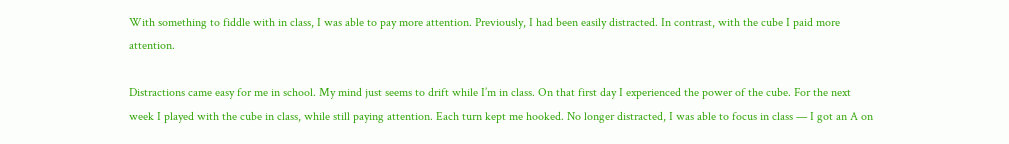With something to fiddle with in class, I was able to pay more attention. Previously, I had been easily distracted. In contrast, with the cube I paid more attention.

Distractions came easy for me in school. My mind just seems to drift while I’m in class. On that first day I experienced the power of the cube. For the next week I played with the cube in class, while still paying attention. Each turn kept me hooked. No longer distracted, I was able to focus in class — I got an A on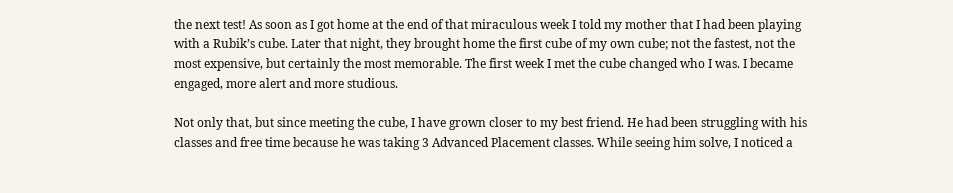the next test! As soon as I got home at the end of that miraculous week I told my mother that I had been playing with a Rubik’s cube. Later that night, they brought home the first cube of my own cube; not the fastest, not the most expensive, but certainly the most memorable. The first week I met the cube changed who I was. I became engaged, more alert and more studious.

Not only that, but since meeting the cube, I have grown closer to my best friend. He had been struggling with his classes and free time because he was taking 3 Advanced Placement classes. While seeing him solve, I noticed a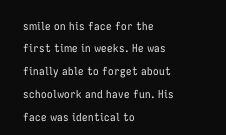smile on his face for the first time in weeks. He was finally able to forget about schoolwork and have fun. His face was identical to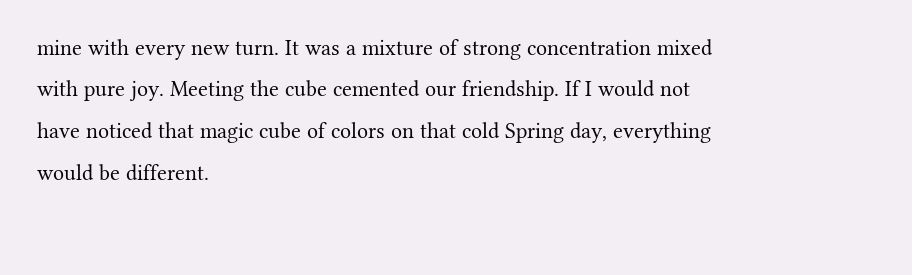mine with every new turn. It was a mixture of strong concentration mixed with pure joy. Meeting the cube cemented our friendship. If I would not have noticed that magic cube of colors on that cold Spring day, everything would be different.